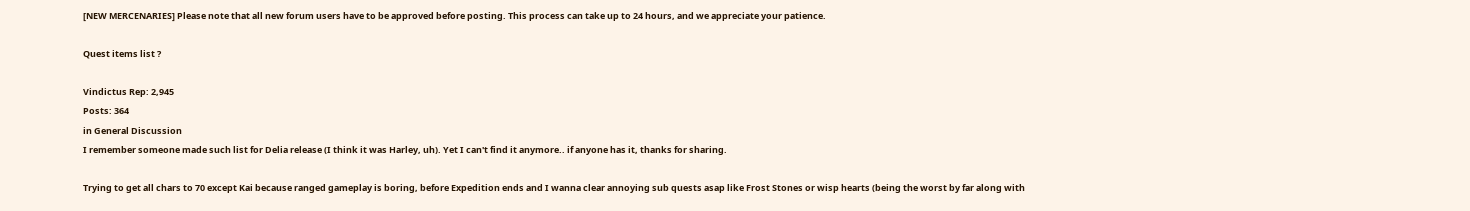[NEW MERCENARIES] Please note that all new forum users have to be approved before posting. This process can take up to 24 hours, and we appreciate your patience.

Quest items list ?

Vindictus Rep: 2,945
Posts: 364
in General Discussion
I remember someone made such list for Delia release (I think it was Harley, uh). Yet I can't find it anymore.. if anyone has it, thanks for sharing.

Trying to get all chars to 70 except Kai because ranged gameplay is boring, before Expedition ends and I wanna clear annoying sub quests asap like Frost Stones or wisp hearts (being the worst by far along with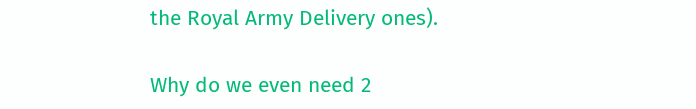the Royal Army Delivery ones).

Why do we even need 2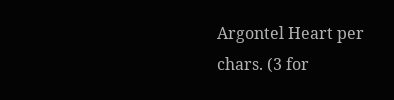Argontel Heart per chars. (3 for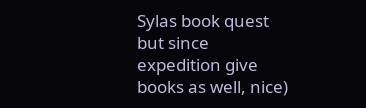Sylas book quest but since expedition give books as well, nice)